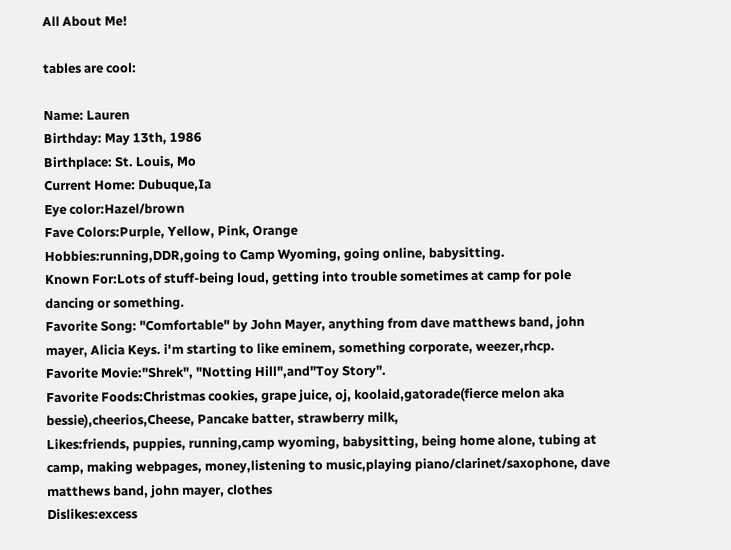All About Me!

tables are cool:

Name: Lauren
Birthday: May 13th, 1986
Birthplace: St. Louis, Mo
Current Home: Dubuque,Ia
Eye color:Hazel/brown
Fave Colors:Purple, Yellow, Pink, Orange
Hobbies:running,DDR,going to Camp Wyoming, going online, babysitting.
Known For:Lots of stuff-being loud, getting into trouble sometimes at camp for pole dancing or something.
Favorite Song: "Comfortable" by John Mayer, anything from dave matthews band, john mayer, Alicia Keys. i'm starting to like eminem, something corporate, weezer,rhcp.
Favorite Movie:"Shrek", "Notting Hill",and"Toy Story".
Favorite Foods:Christmas cookies, grape juice, oj, koolaid,gatorade(fierce melon aka bessie),cheerios,Cheese, Pancake batter, strawberry milk,
Likes:friends, puppies, running,camp wyoming, babysitting, being home alone, tubing at camp, making webpages, money,listening to music,playing piano/clarinet/saxophone, dave matthews band, john mayer, clothes
Dislikes:excess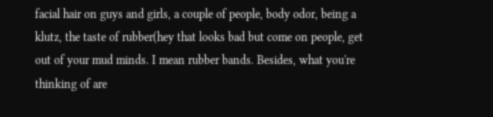facial hair on guys and girls, a couple of people, body odor, being a klutz, the taste of rubber(hey that looks bad but come on people, get out of your mud minds. I mean rubber bands. Besides, what you're thinking of are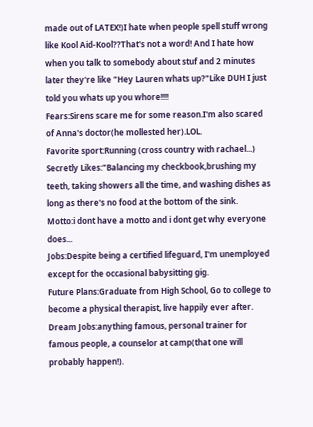made out of LATEX!)I hate when people spell stuff wrong like Kool Aid-Kool??That's not a word! And I hate how when you talk to somebody about stuf and 2 minutes later they're like "Hey Lauren whats up?"Like DUH I just told you whats up you whore!!!!
Fears:Sirens scare me for some reason.I'm also scared of Anna's doctor(he mollested her).LOL.
Favorite sport:Running (cross country with rachael...)
Secretly Likes:"Balancing my checkbook,brushing my teeth, taking showers all the time, and washing dishes as long as there's no food at the bottom of the sink.
Motto:i dont have a motto and i dont get why everyone does...
Jobs:Despite being a certified lifeguard, I'm unemployed except for the occasional babysitting gig.
Future Plans:Graduate from High School, Go to college to become a physical therapist, live happily ever after.
Dream Jobs:anything famous, personal trainer for famous people, a counselor at camp(that one will probably happen!).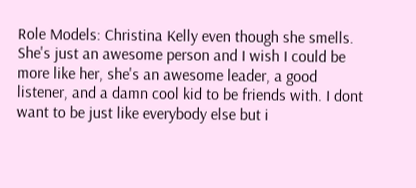Role Models: Christina Kelly even though she smells. She's just an awesome person and I wish I could be more like her, she's an awesome leader, a good listener, and a damn cool kid to be friends with. I dont want to be just like everybody else but i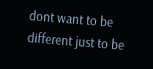dont want to be different just to be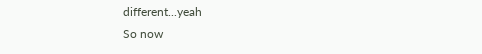different...yeah
So now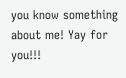you know something about me! Yay for you!!!